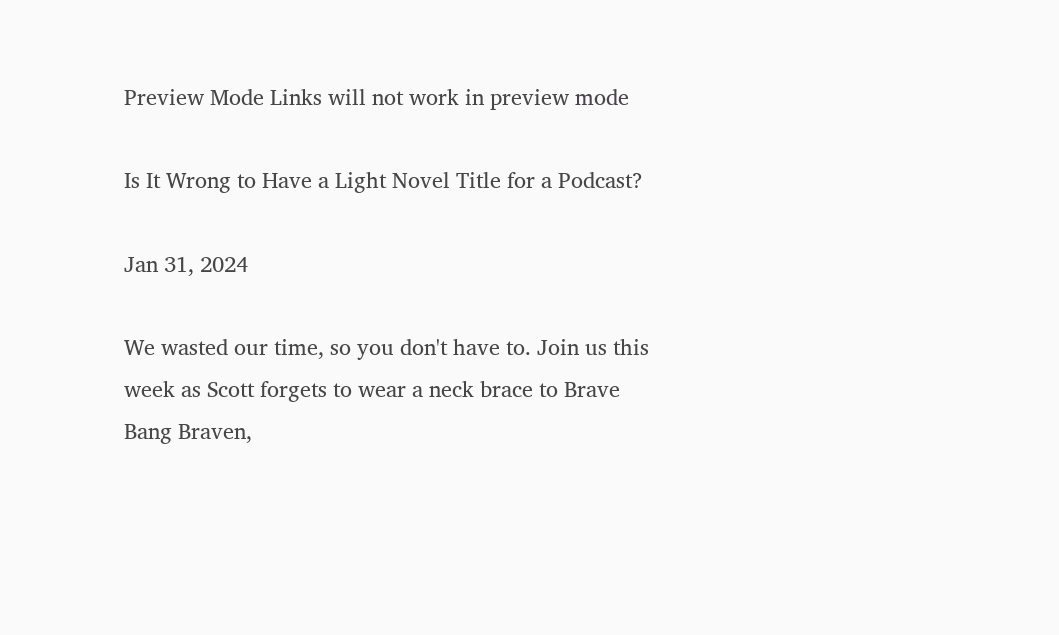Preview Mode Links will not work in preview mode

Is It Wrong to Have a Light Novel Title for a Podcast?

Jan 31, 2024

We wasted our time, so you don't have to. Join us this week as Scott forgets to wear a neck brace to Brave Bang Braven,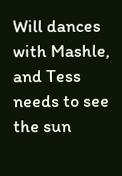Will dances with Mashle, and Tess needs to see the sun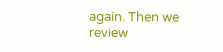again. Then we review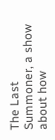The Last Summoner, a show about how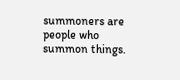summoners are people who summon things.